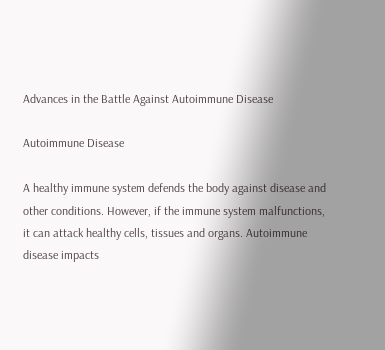Advances in the Battle Against Autoimmune Disease

Autoimmune Disease

A healthy immune system defends the body against disease and other conditions. However, if the immune system malfunctions, it can attack healthy cells, tissues and organs. Autoimmune disease impacts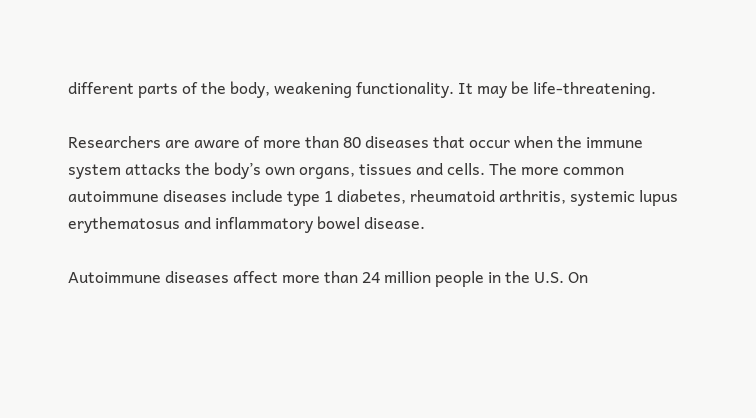different parts of the body, weakening functionality. It may be life-threatening.

Researchers are aware of more than 80 diseases that occur when the immune system attacks the body’s own organs, tissues and cells. The more common autoimmune diseases include type 1 diabetes, rheumatoid arthritis, systemic lupus erythematosus and inflammatory bowel disease.

Autoimmune diseases affect more than 24 million people in the U.S. On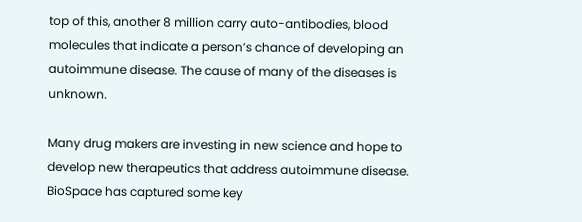top of this, another 8 million carry auto-antibodies, blood molecules that indicate a person’s chance of developing an autoimmune disease. The cause of many of the diseases is unknown.

Many drug makers are investing in new science and hope to develop new therapeutics that address autoimmune disease. BioSpace has captured some key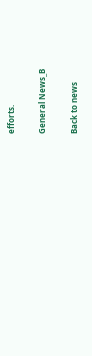efforts.

General News_B

Back to news